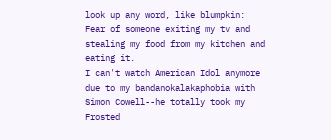look up any word, like blumpkin:
Fear of someone exiting my tv and stealing my food from my kitchen and eating it.
I can't watch American Idol anymore due to my bandanokalakaphobia with Simon Cowell--he totally took my Frosted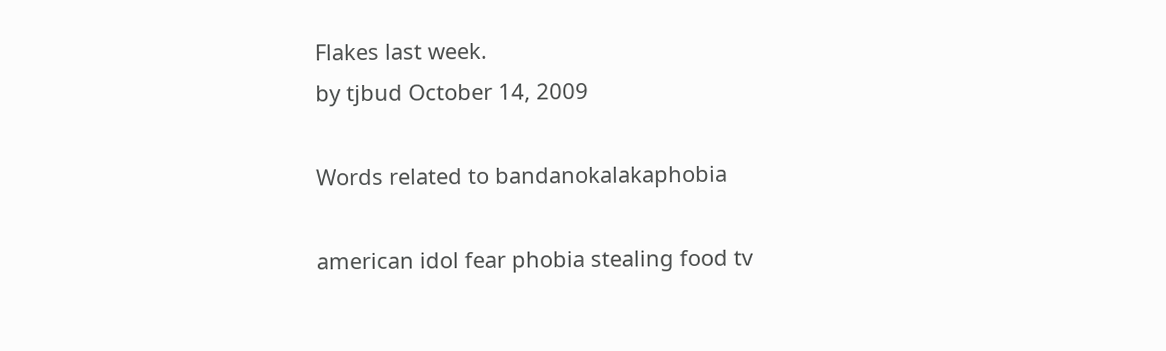Flakes last week.
by tjbud October 14, 2009

Words related to bandanokalakaphobia

american idol fear phobia stealing food tv